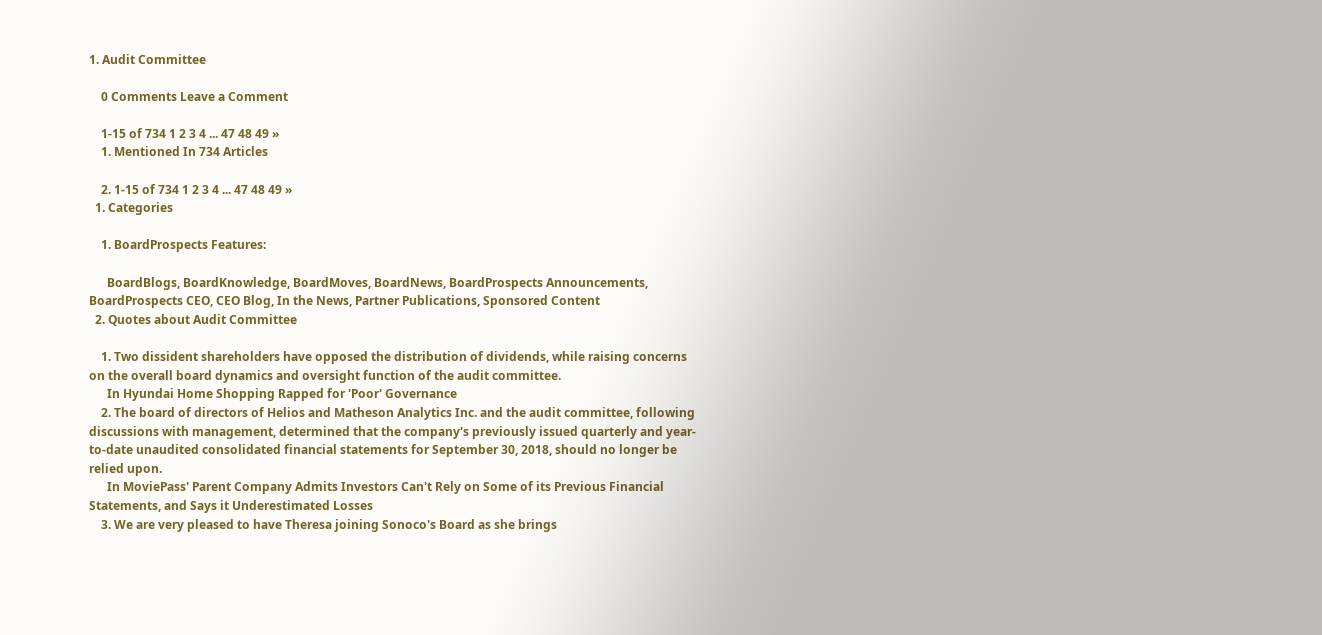1. Audit Committee

    0 Comments Leave a Comment

    1-15 of 734 1 2 3 4 ... 47 48 49 »
    1. Mentioned In 734 Articles

    2. 1-15 of 734 1 2 3 4 ... 47 48 49 »
  1. Categories

    1. BoardProspects Features:

      BoardBlogs, BoardKnowledge, BoardMoves, BoardNews, BoardProspects Announcements, BoardProspects CEO, CEO Blog, In the News, Partner Publications, Sponsored Content
  2. Quotes about Audit Committee

    1. Two dissident shareholders have opposed the distribution of dividends, while raising concerns on the overall board dynamics and oversight function of the audit committee.
      In Hyundai Home Shopping Rapped for 'Poor' Governance
    2. The board of directors of Helios and Matheson Analytics Inc. and the audit committee, following discussions with management, determined that the company's previously issued quarterly and year-to-date unaudited consolidated financial statements for September 30, 2018, should no longer be relied upon.
      In MoviePass' Parent Company Admits Investors Can't Rely on Some of its Previous Financial Statements, and Says it Underestimated Losses
    3. We are very pleased to have Theresa joining Sonoco's Board as she brings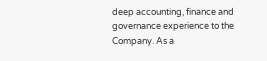deep accounting, finance and governance experience to the Company. As a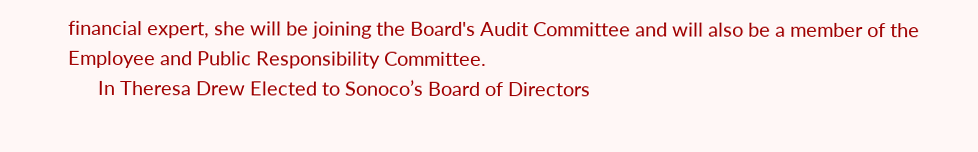financial expert, she will be joining the Board's Audit Committee and will also be a member of the Employee and Public Responsibility Committee.
      In Theresa Drew Elected to Sonoco’s Board of Directors